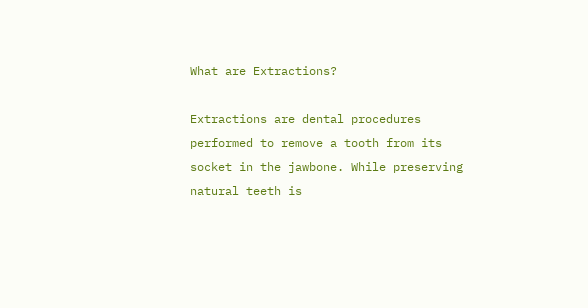What are Extractions?

Extractions are dental procedures performed to remove a tooth from its socket in the jawbone. While preserving natural teeth is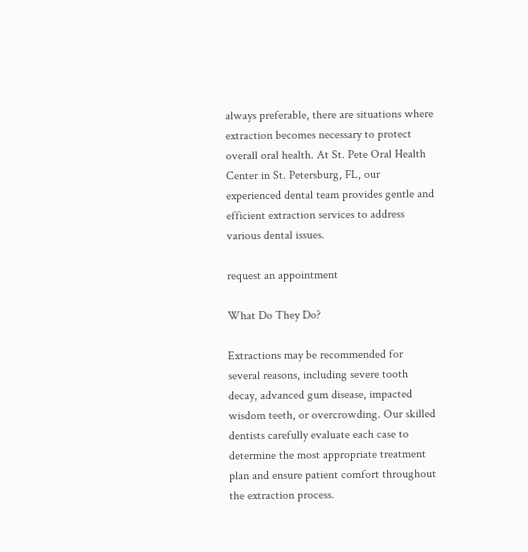always preferable, there are situations where extraction becomes necessary to protect overall oral health. At St. Pete Oral Health Center in St. Petersburg, FL, our experienced dental team provides gentle and efficient extraction services to address various dental issues.

request an appointment

What Do They Do?

Extractions may be recommended for several reasons, including severe tooth decay, advanced gum disease, impacted wisdom teeth, or overcrowding. Our skilled dentists carefully evaluate each case to determine the most appropriate treatment plan and ensure patient comfort throughout the extraction process.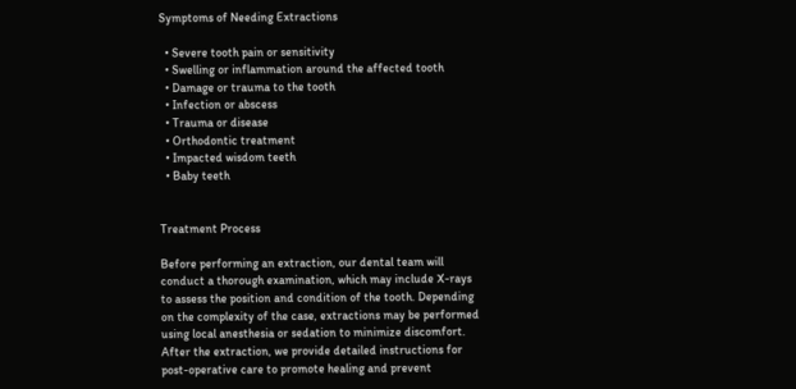Symptoms of Needing Extractions

  • Severe tooth pain or sensitivity
  • Swelling or inflammation around the affected tooth
  • Damage or trauma to the tooth
  • Infection or abscess
  • Trauma or disease
  • Orthodontic treatment
  • Impacted wisdom teeth
  • Baby teeth


Treatment Process

Before performing an extraction, our dental team will conduct a thorough examination, which may include X-rays to assess the position and condition of the tooth. Depending on the complexity of the case, extractions may be performed using local anesthesia or sedation to minimize discomfort. After the extraction, we provide detailed instructions for post-operative care to promote healing and prevent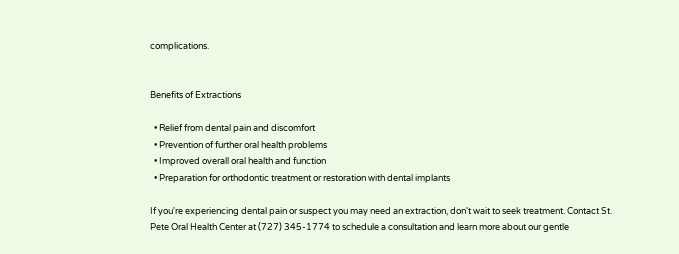complications.


Benefits of Extractions

  • Relief from dental pain and discomfort
  • Prevention of further oral health problems
  • Improved overall oral health and function
  • Preparation for orthodontic treatment or restoration with dental implants

If you're experiencing dental pain or suspect you may need an extraction, don't wait to seek treatment. Contact St. Pete Oral Health Center at (727) 345-1774 to schedule a consultation and learn more about our gentle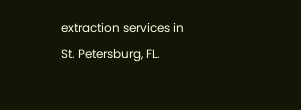extraction services in St. Petersburg, FL.